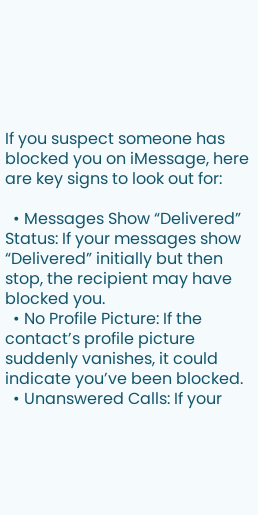If you suspect someone has blocked you on iMessage, here are key signs to look out for:

  • Messages Show “Delivered” Status: If your messages show “Delivered” initially but then stop, the recipient may have blocked you.
  • No Profile Picture: If the contact’s profile picture suddenly vanishes, it could indicate you’ve been blocked.
  • Unanswered Calls: If your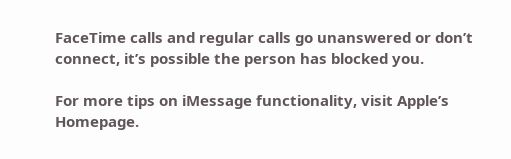FaceTime calls and regular calls go unanswered or don’t connect, it’s possible the person has blocked you.

For more tips on iMessage functionality, visit Apple’s Homepage.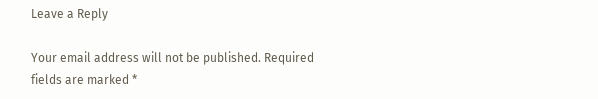Leave a Reply

Your email address will not be published. Required fields are marked *